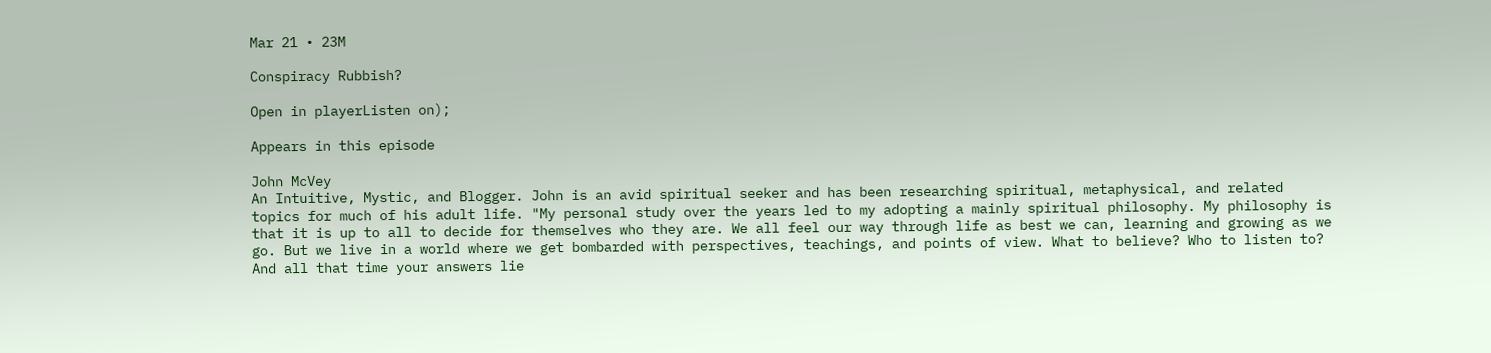Mar 21 • 23M

Conspiracy Rubbish?

Open in playerListen on);

Appears in this episode

John McVey
An Intuitive, Mystic, and Blogger. John is an avid spiritual seeker and has been researching spiritual, metaphysical, and related topics for much of his adult life. "My personal study over the years led to my adopting a mainly spiritual philosophy. My philosophy is that it is up to all to decide for themselves who they are. We all feel our way through life as best we can, learning and growing as we go. But we live in a world where we get bombarded with perspectives, teachings, and points of view. What to believe? Who to listen to? And all that time your answers lie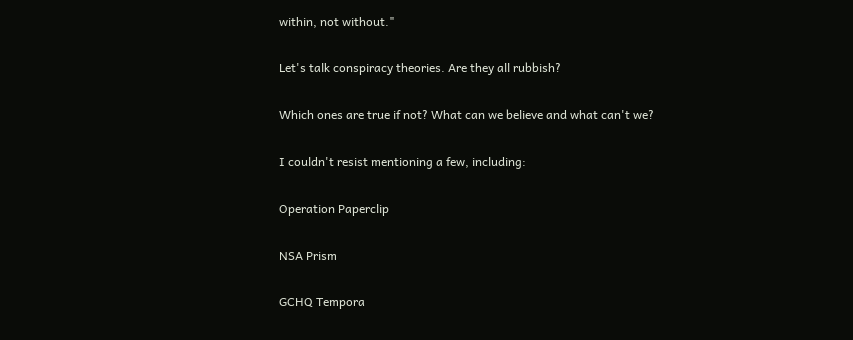within, not without."

Let's talk conspiracy theories. Are they all rubbish?

Which ones are true if not? What can we believe and what can't we?

I couldn't resist mentioning a few, including:

Operation Paperclip

NSA Prism

GCHQ Tempora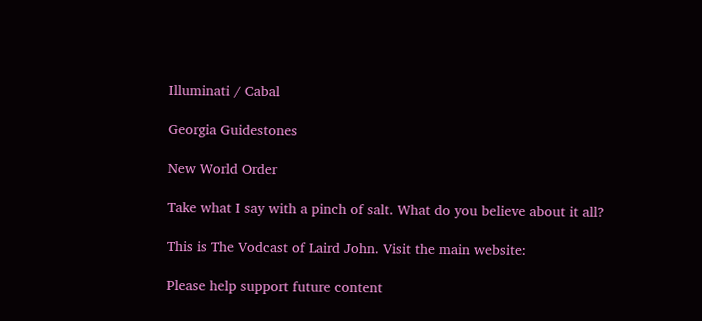Illuminati / Cabal

Georgia Guidestones

New World Order

Take what I say with a pinch of salt. What do you believe about it all?

This is The Vodcast of Laird John. Visit the main website:

Please help support future content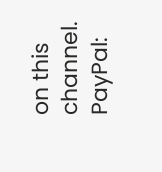on this channel. PayPal: